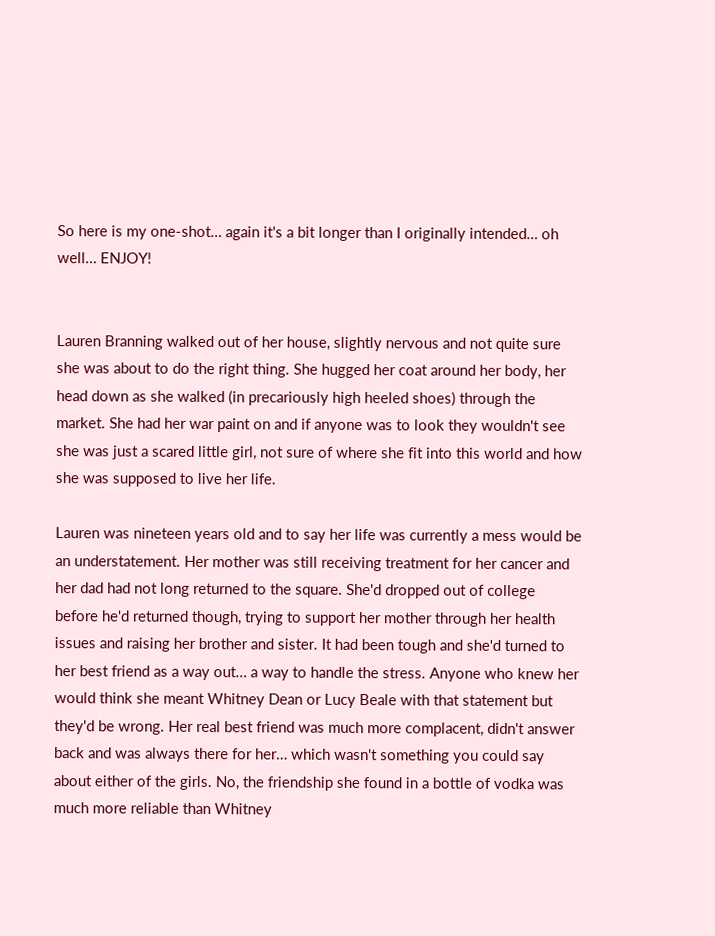So here is my one-shot… again it's a bit longer than I originally intended… oh well… ENJOY!


Lauren Branning walked out of her house, slightly nervous and not quite sure she was about to do the right thing. She hugged her coat around her body, her head down as she walked (in precariously high heeled shoes) through the market. She had her war paint on and if anyone was to look they wouldn't see she was just a scared little girl, not sure of where she fit into this world and how she was supposed to live her life.

Lauren was nineteen years old and to say her life was currently a mess would be an understatement. Her mother was still receiving treatment for her cancer and her dad had not long returned to the square. She'd dropped out of college before he'd returned though, trying to support her mother through her health issues and raising her brother and sister. It had been tough and she'd turned to her best friend as a way out… a way to handle the stress. Anyone who knew her would think she meant Whitney Dean or Lucy Beale with that statement but they'd be wrong. Her real best friend was much more complacent, didn't answer back and was always there for her… which wasn't something you could say about either of the girls. No, the friendship she found in a bottle of vodka was much more reliable than Whitney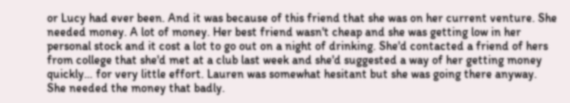or Lucy had ever been. And it was because of this friend that she was on her current venture. She needed money. A lot of money. Her best friend wasn't cheap and she was getting low in her personal stock and it cost a lot to go out on a night of drinking. She'd contacted a friend of hers from college that she'd met at a club last week and she'd suggested a way of her getting money quickly… for very little effort. Lauren was somewhat hesitant but she was going there anyway. She needed the money that badly.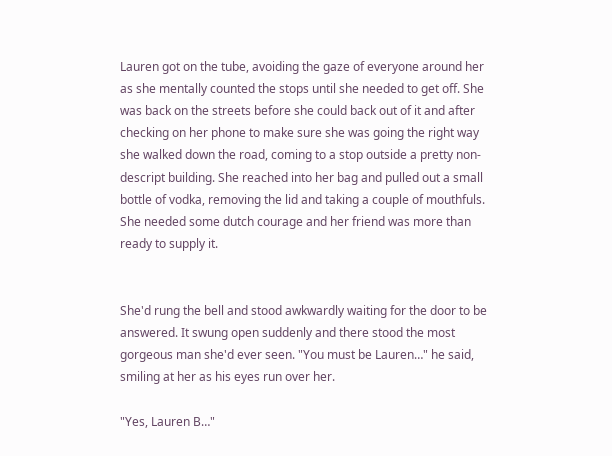Lauren got on the tube, avoiding the gaze of everyone around her as she mentally counted the stops until she needed to get off. She was back on the streets before she could back out of it and after checking on her phone to make sure she was going the right way she walked down the road, coming to a stop outside a pretty non-descript building. She reached into her bag and pulled out a small bottle of vodka, removing the lid and taking a couple of mouthfuls. She needed some dutch courage and her friend was more than ready to supply it.


She'd rung the bell and stood awkwardly waiting for the door to be answered. It swung open suddenly and there stood the most gorgeous man she'd ever seen. "You must be Lauren…" he said, smiling at her as his eyes run over her.

"Yes, Lauren B…"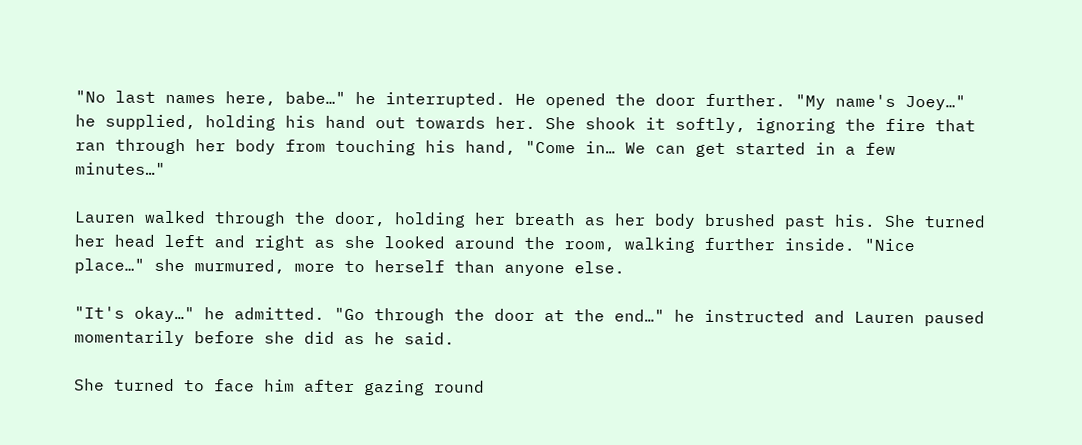"No last names here, babe…" he interrupted. He opened the door further. "My name's Joey…" he supplied, holding his hand out towards her. She shook it softly, ignoring the fire that ran through her body from touching his hand, "Come in… We can get started in a few minutes…"

Lauren walked through the door, holding her breath as her body brushed past his. She turned her head left and right as she looked around the room, walking further inside. "Nice place…" she murmured, more to herself than anyone else.

"It's okay…" he admitted. "Go through the door at the end…" he instructed and Lauren paused momentarily before she did as he said.

She turned to face him after gazing round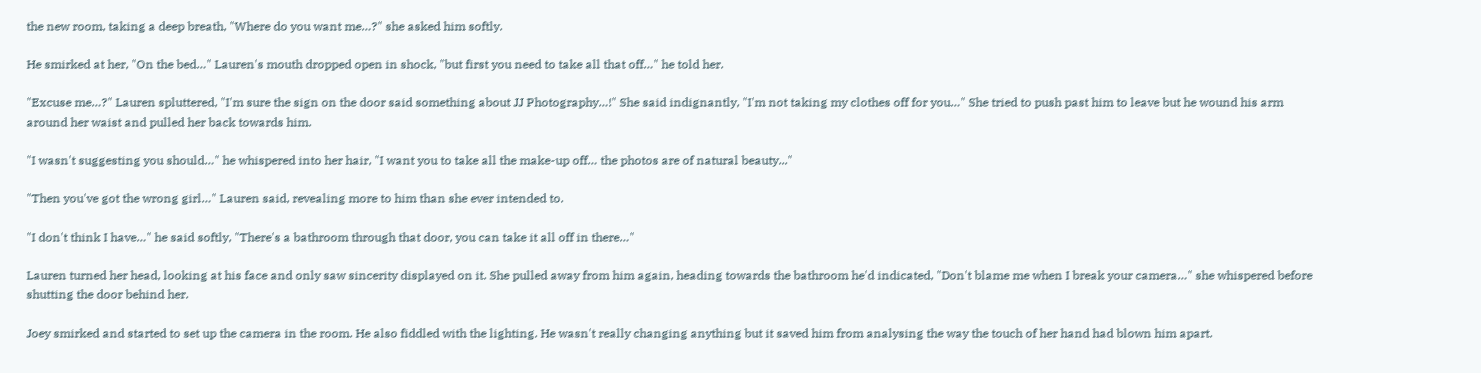the new room, taking a deep breath, "Where do you want me…?" she asked him softly.

He smirked at her, "On the bed…" Lauren's mouth dropped open in shock, "but first you need to take all that off…" he told her.

"Excuse me…?" Lauren spluttered, "I'm sure the sign on the door said something about JJ Photography…!" She said indignantly, "I'm not taking my clothes off for you…" She tried to push past him to leave but he wound his arm around her waist and pulled her back towards him.

"I wasn't suggesting you should…" he whispered into her hair, "I want you to take all the make-up off… the photos are of natural beauty..."

"Then you've got the wrong girl…" Lauren said, revealing more to him than she ever intended to.

"I don't think I have…" he said softly, "There's a bathroom through that door, you can take it all off in there…"

Lauren turned her head, looking at his face and only saw sincerity displayed on it. She pulled away from him again, heading towards the bathroom he'd indicated, "Don't blame me when I break your camera…" she whispered before shutting the door behind her.

Joey smirked and started to set up the camera in the room. He also fiddled with the lighting. He wasn't really changing anything but it saved him from analysing the way the touch of her hand had blown him apart.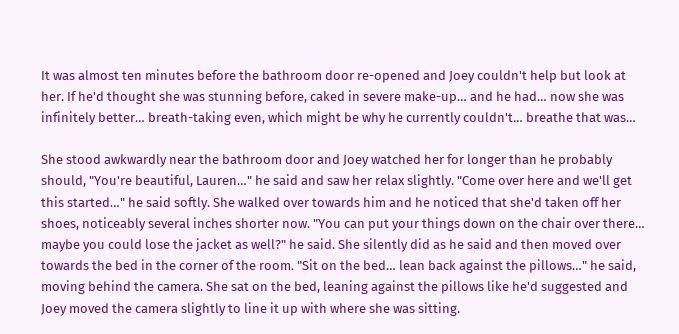It was almost ten minutes before the bathroom door re-opened and Joey couldn't help but look at her. If he'd thought she was stunning before, caked in severe make-up… and he had… now she was infinitely better… breath-taking even, which might be why he currently couldn't… breathe that was…

She stood awkwardly near the bathroom door and Joey watched her for longer than he probably should, "You're beautiful, Lauren…" he said and saw her relax slightly. "Come over here and we'll get this started…" he said softly. She walked over towards him and he noticed that she'd taken off her shoes, noticeably several inches shorter now. "You can put your things down on the chair over there… maybe you could lose the jacket as well?" he said. She silently did as he said and then moved over towards the bed in the corner of the room. "Sit on the bed… lean back against the pillows…" he said, moving behind the camera. She sat on the bed, leaning against the pillows like he'd suggested and Joey moved the camera slightly to line it up with where she was sitting.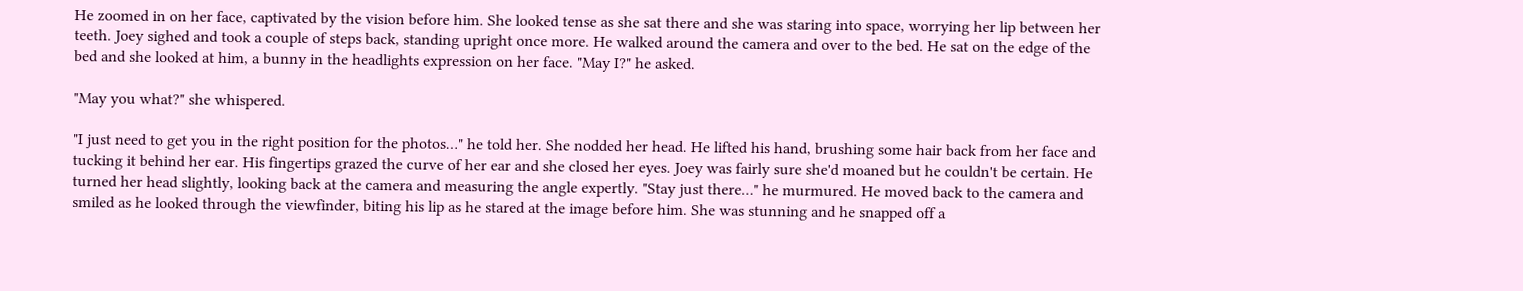He zoomed in on her face, captivated by the vision before him. She looked tense as she sat there and she was staring into space, worrying her lip between her teeth. Joey sighed and took a couple of steps back, standing upright once more. He walked around the camera and over to the bed. He sat on the edge of the bed and she looked at him, a bunny in the headlights expression on her face. "May I?" he asked.

"May you what?" she whispered.

"I just need to get you in the right position for the photos…" he told her. She nodded her head. He lifted his hand, brushing some hair back from her face and tucking it behind her ear. His fingertips grazed the curve of her ear and she closed her eyes. Joey was fairly sure she'd moaned but he couldn't be certain. He turned her head slightly, looking back at the camera and measuring the angle expertly. "Stay just there…" he murmured. He moved back to the camera and smiled as he looked through the viewfinder, biting his lip as he stared at the image before him. She was stunning and he snapped off a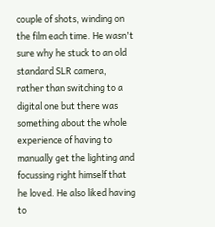couple of shots, winding on the film each time. He wasn't sure why he stuck to an old standard SLR camera, rather than switching to a digital one but there was something about the whole experience of having to manually get the lighting and focussing right himself that he loved. He also liked having to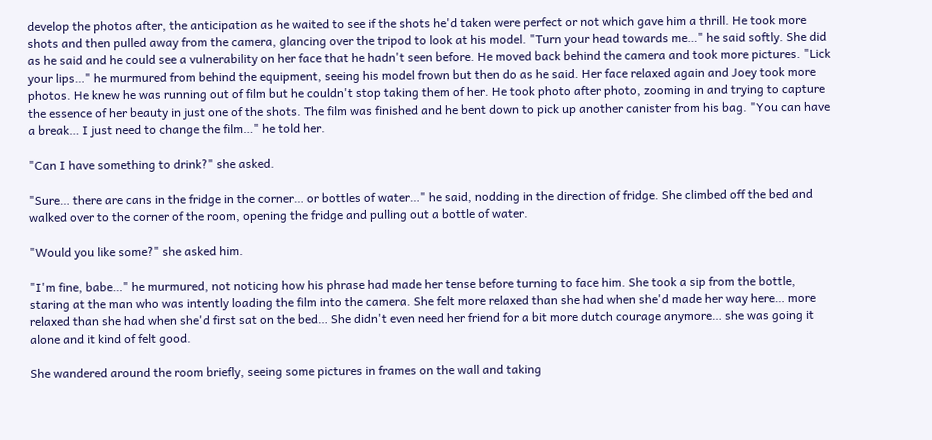develop the photos after, the anticipation as he waited to see if the shots he'd taken were perfect or not which gave him a thrill. He took more shots and then pulled away from the camera, glancing over the tripod to look at his model. "Turn your head towards me…" he said softly. She did as he said and he could see a vulnerability on her face that he hadn't seen before. He moved back behind the camera and took more pictures. "Lick your lips…" he murmured from behind the equipment, seeing his model frown but then do as he said. Her face relaxed again and Joey took more photos. He knew he was running out of film but he couldn't stop taking them of her. He took photo after photo, zooming in and trying to capture the essence of her beauty in just one of the shots. The film was finished and he bent down to pick up another canister from his bag. "You can have a break… I just need to change the film…" he told her.

"Can I have something to drink?" she asked.

"Sure… there are cans in the fridge in the corner… or bottles of water…" he said, nodding in the direction of fridge. She climbed off the bed and walked over to the corner of the room, opening the fridge and pulling out a bottle of water.

"Would you like some?" she asked him.

"I'm fine, babe…" he murmured, not noticing how his phrase had made her tense before turning to face him. She took a sip from the bottle, staring at the man who was intently loading the film into the camera. She felt more relaxed than she had when she'd made her way here… more relaxed than she had when she'd first sat on the bed… She didn't even need her friend for a bit more dutch courage anymore… she was going it alone and it kind of felt good.

She wandered around the room briefly, seeing some pictures in frames on the wall and taking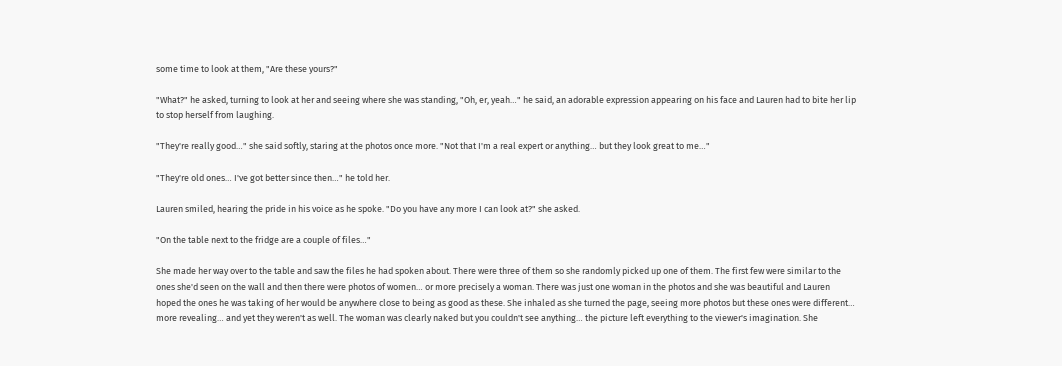some time to look at them, "Are these yours?"

"What?" he asked, turning to look at her and seeing where she was standing, "Oh, er, yeah…" he said, an adorable expression appearing on his face and Lauren had to bite her lip to stop herself from laughing.

"They're really good…" she said softly, staring at the photos once more. "Not that I'm a real expert or anything… but they look great to me…"

"They're old ones… I've got better since then…" he told her.

Lauren smiled, hearing the pride in his voice as he spoke. "Do you have any more I can look at?" she asked.

"On the table next to the fridge are a couple of files…"

She made her way over to the table and saw the files he had spoken about. There were three of them so she randomly picked up one of them. The first few were similar to the ones she'd seen on the wall and then there were photos of women… or more precisely a woman. There was just one woman in the photos and she was beautiful and Lauren hoped the ones he was taking of her would be anywhere close to being as good as these. She inhaled as she turned the page, seeing more photos but these ones were different… more revealing… and yet they weren't as well. The woman was clearly naked but you couldn't see anything… the picture left everything to the viewer's imagination. She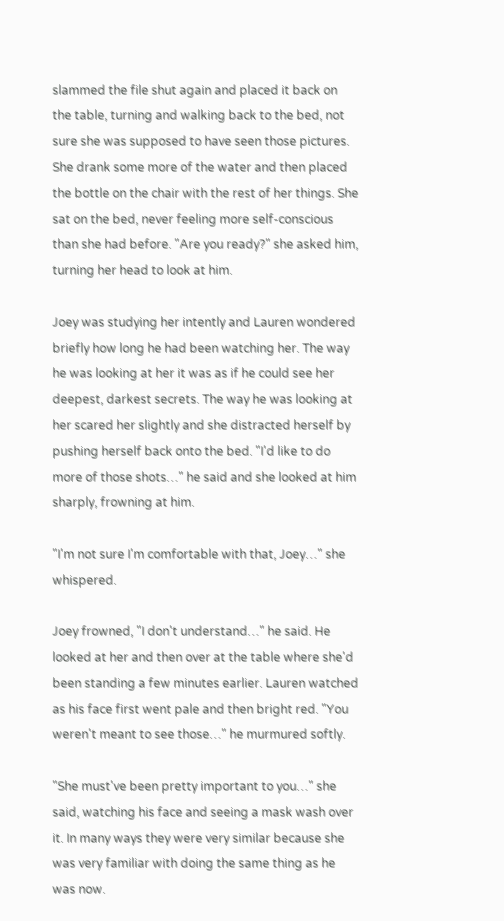slammed the file shut again and placed it back on the table, turning and walking back to the bed, not sure she was supposed to have seen those pictures. She drank some more of the water and then placed the bottle on the chair with the rest of her things. She sat on the bed, never feeling more self-conscious than she had before. "Are you ready?" she asked him, turning her head to look at him.

Joey was studying her intently and Lauren wondered briefly how long he had been watching her. The way he was looking at her it was as if he could see her deepest, darkest secrets. The way he was looking at her scared her slightly and she distracted herself by pushing herself back onto the bed. "I'd like to do more of those shots…" he said and she looked at him sharply, frowning at him.

"I'm not sure I'm comfortable with that, Joey…" she whispered.

Joey frowned, "I don't understand…" he said. He looked at her and then over at the table where she'd been standing a few minutes earlier. Lauren watched as his face first went pale and then bright red. "You weren't meant to see those…" he murmured softly.

"She must've been pretty important to you…" she said, watching his face and seeing a mask wash over it. In many ways they were very similar because she was very familiar with doing the same thing as he was now.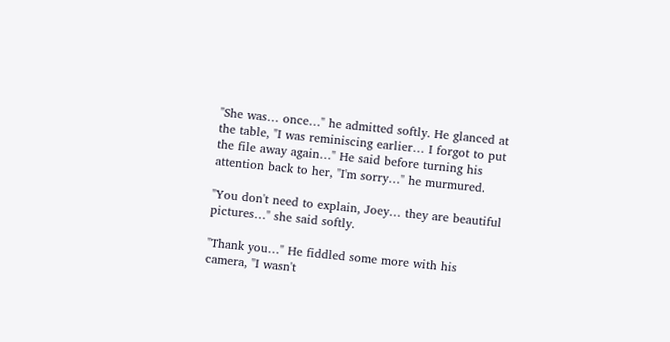"She was… once…" he admitted softly. He glanced at the table, "I was reminiscing earlier… I forgot to put the file away again…" He said before turning his attention back to her, "I'm sorry…" he murmured.

"You don't need to explain, Joey… they are beautiful pictures…" she said softly.

"Thank you…" He fiddled some more with his camera, "I wasn't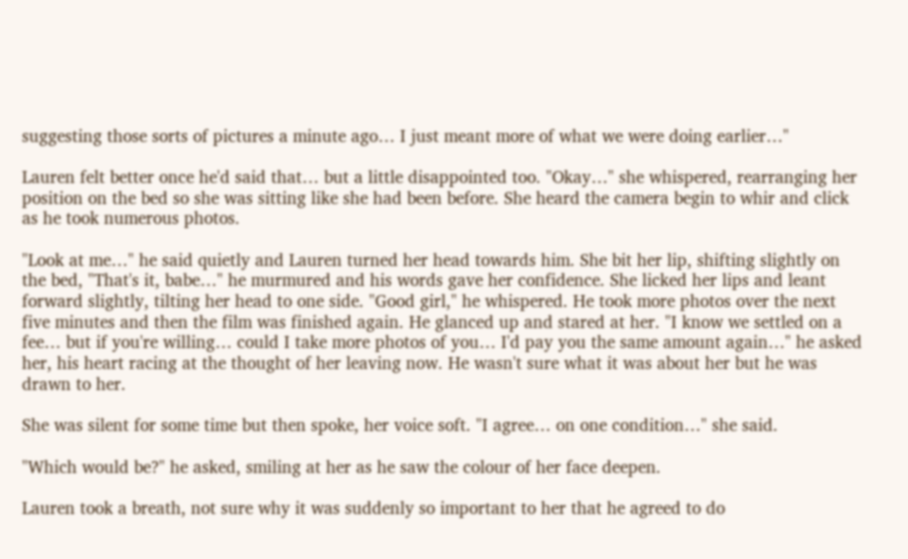suggesting those sorts of pictures a minute ago… I just meant more of what we were doing earlier…"

Lauren felt better once he'd said that… but a little disappointed too. "Okay…" she whispered, rearranging her position on the bed so she was sitting like she had been before. She heard the camera begin to whir and click as he took numerous photos.

"Look at me…" he said quietly and Lauren turned her head towards him. She bit her lip, shifting slightly on the bed, "That's it, babe…" he murmured and his words gave her confidence. She licked her lips and leant forward slightly, tilting her head to one side. "Good girl," he whispered. He took more photos over the next five minutes and then the film was finished again. He glanced up and stared at her. "I know we settled on a fee… but if you're willing… could I take more photos of you… I'd pay you the same amount again…" he asked her, his heart racing at the thought of her leaving now. He wasn't sure what it was about her but he was drawn to her.

She was silent for some time but then spoke, her voice soft. "I agree… on one condition…" she said.

"Which would be?" he asked, smiling at her as he saw the colour of her face deepen.

Lauren took a breath, not sure why it was suddenly so important to her that he agreed to do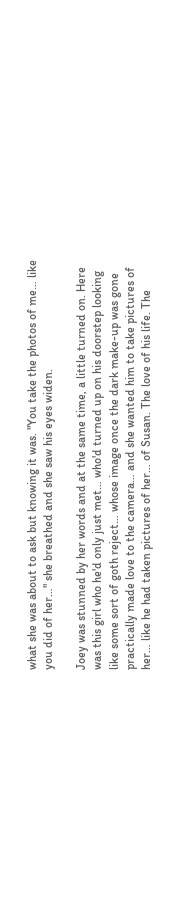what she was about to ask but knowing it was. "You take the photos of me… like you did of her…" she breathed and she saw his eyes widen.

Joey was stunned by her words and at the same time, a little turned on. Here was this girl who he'd only just met… who'd turned up on his doorstep looking like some sort of goth reject… whose image once the dark make-up was gone practically made love to the camera… and she wanted him to take pictures of her… like he had taken pictures of her… of Susan. The love of his life. The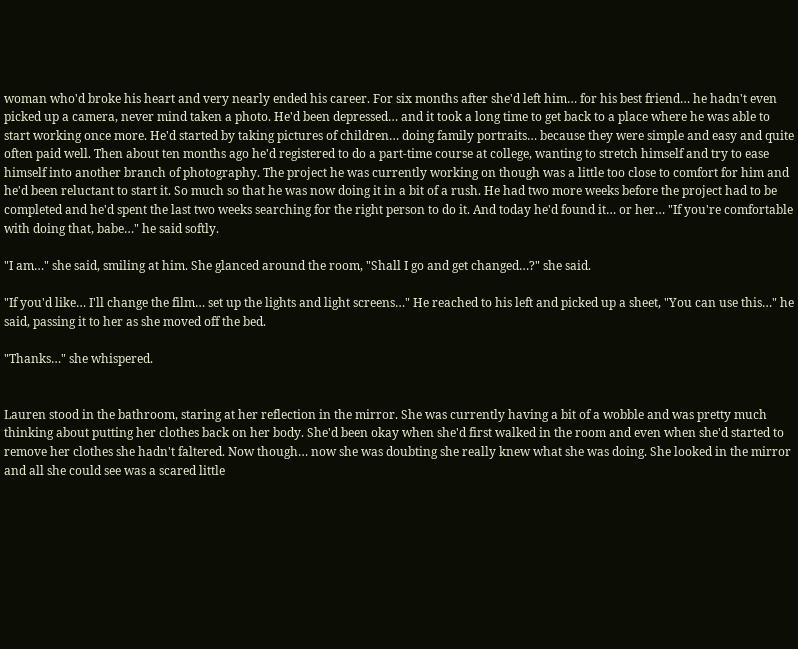woman who'd broke his heart and very nearly ended his career. For six months after she'd left him… for his best friend… he hadn't even picked up a camera, never mind taken a photo. He'd been depressed… and it took a long time to get back to a place where he was able to start working once more. He'd started by taking pictures of children… doing family portraits… because they were simple and easy and quite often paid well. Then about ten months ago he'd registered to do a part-time course at college, wanting to stretch himself and try to ease himself into another branch of photography. The project he was currently working on though was a little too close to comfort for him and he'd been reluctant to start it. So much so that he was now doing it in a bit of a rush. He had two more weeks before the project had to be completed and he'd spent the last two weeks searching for the right person to do it. And today he'd found it… or her… "If you're comfortable with doing that, babe…" he said softly.

"I am…" she said, smiling at him. She glanced around the room, "Shall I go and get changed…?" she said.

"If you'd like… I'll change the film… set up the lights and light screens…" He reached to his left and picked up a sheet, "You can use this…" he said, passing it to her as she moved off the bed.

"Thanks…" she whispered.


Lauren stood in the bathroom, staring at her reflection in the mirror. She was currently having a bit of a wobble and was pretty much thinking about putting her clothes back on her body. She'd been okay when she'd first walked in the room and even when she'd started to remove her clothes she hadn't faltered. Now though… now she was doubting she really knew what she was doing. She looked in the mirror and all she could see was a scared little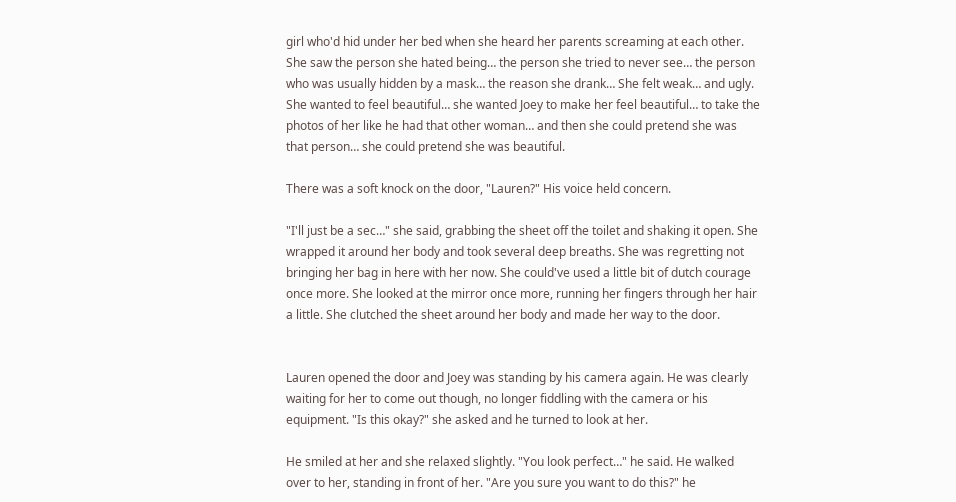girl who'd hid under her bed when she heard her parents screaming at each other. She saw the person she hated being… the person she tried to never see… the person who was usually hidden by a mask… the reason she drank… She felt weak… and ugly. She wanted to feel beautiful… she wanted Joey to make her feel beautiful… to take the photos of her like he had that other woman… and then she could pretend she was that person… she could pretend she was beautiful.

There was a soft knock on the door, "Lauren?" His voice held concern.

"I'll just be a sec…" she said, grabbing the sheet off the toilet and shaking it open. She wrapped it around her body and took several deep breaths. She was regretting not bringing her bag in here with her now. She could've used a little bit of dutch courage once more. She looked at the mirror once more, running her fingers through her hair a little. She clutched the sheet around her body and made her way to the door.


Lauren opened the door and Joey was standing by his camera again. He was clearly waiting for her to come out though, no longer fiddling with the camera or his equipment. "Is this okay?" she asked and he turned to look at her.

He smiled at her and she relaxed slightly. "You look perfect…" he said. He walked over to her, standing in front of her. "Are you sure you want to do this?" he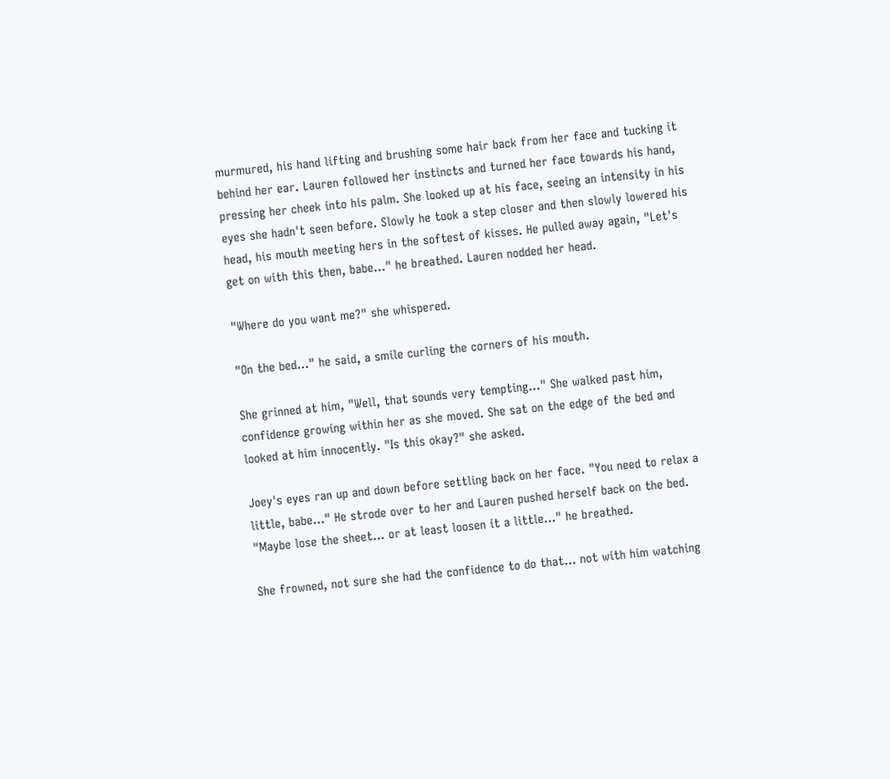murmured, his hand lifting and brushing some hair back from her face and tucking it behind her ear. Lauren followed her instincts and turned her face towards his hand, pressing her cheek into his palm. She looked up at his face, seeing an intensity in his eyes she hadn't seen before. Slowly he took a step closer and then slowly lowered his head, his mouth meeting hers in the softest of kisses. He pulled away again, "Let's get on with this then, babe…" he breathed. Lauren nodded her head.

"Where do you want me?" she whispered.

"On the bed…" he said, a smile curling the corners of his mouth.

She grinned at him, "Well, that sounds very tempting…" She walked past him, confidence growing within her as she moved. She sat on the edge of the bed and looked at him innocently. "Is this okay?" she asked.

Joey's eyes ran up and down before settling back on her face. "You need to relax a little, babe…" He strode over to her and Lauren pushed herself back on the bed. "Maybe lose the sheet… or at least loosen it a little…" he breathed.

She frowned, not sure she had the confidence to do that… not with him watching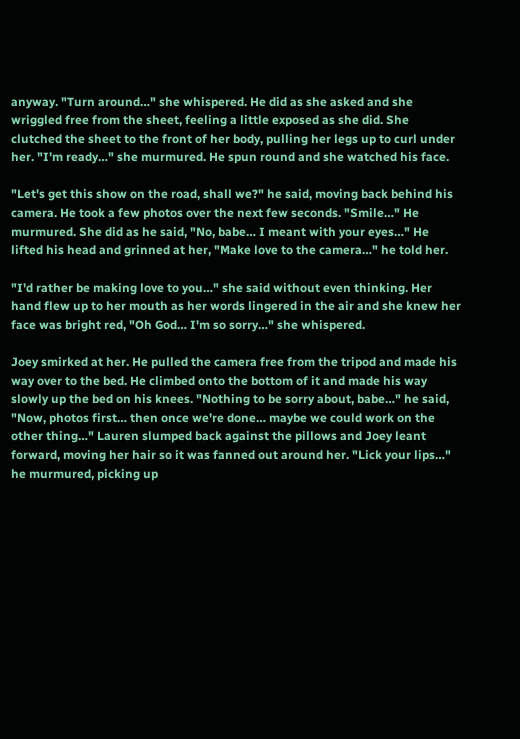anyway. "Turn around…" she whispered. He did as she asked and she wriggled free from the sheet, feeling a little exposed as she did. She clutched the sheet to the front of her body, pulling her legs up to curl under her. "I'm ready…" she murmured. He spun round and she watched his face.

"Let's get this show on the road, shall we?" he said, moving back behind his camera. He took a few photos over the next few seconds. "Smile…" He murmured. She did as he said, "No, babe… I meant with your eyes…" He lifted his head and grinned at her, "Make love to the camera…" he told her.

"I'd rather be making love to you…" she said without even thinking. Her hand flew up to her mouth as her words lingered in the air and she knew her face was bright red, "Oh God… I'm so sorry…" she whispered.

Joey smirked at her. He pulled the camera free from the tripod and made his way over to the bed. He climbed onto the bottom of it and made his way slowly up the bed on his knees. "Nothing to be sorry about, babe…" he said, "Now, photos first… then once we're done… maybe we could work on the other thing…" Lauren slumped back against the pillows and Joey leant forward, moving her hair so it was fanned out around her. "Lick your lips…" he murmured, picking up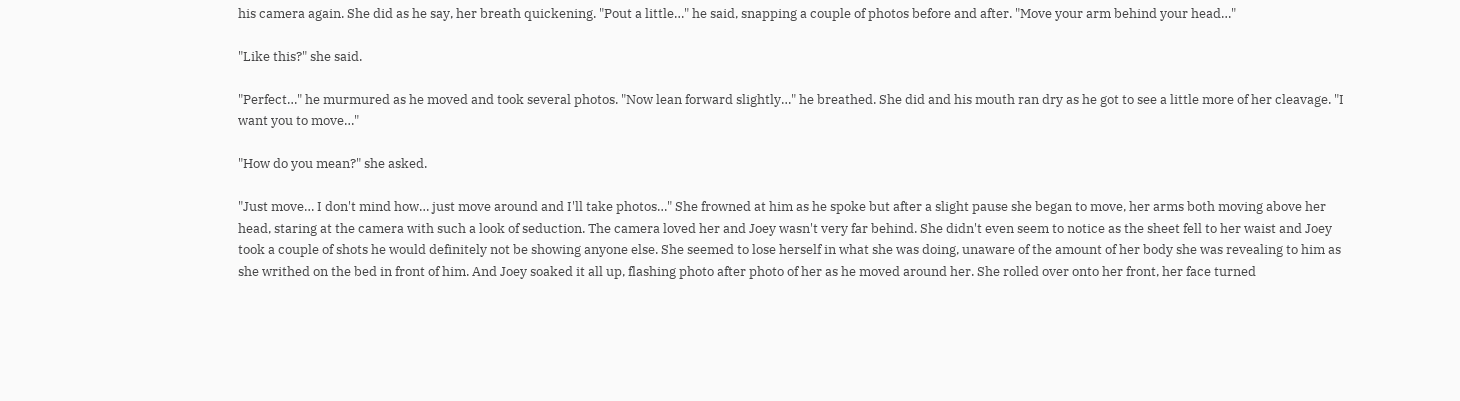his camera again. She did as he say, her breath quickening. "Pout a little…" he said, snapping a couple of photos before and after. "Move your arm behind your head…"

"Like this?" she said.

"Perfect…" he murmured as he moved and took several photos. "Now lean forward slightly…" he breathed. She did and his mouth ran dry as he got to see a little more of her cleavage. "I want you to move…"

"How do you mean?" she asked.

"Just move… I don't mind how… just move around and I'll take photos…" She frowned at him as he spoke but after a slight pause she began to move, her arms both moving above her head, staring at the camera with such a look of seduction. The camera loved her and Joey wasn't very far behind. She didn't even seem to notice as the sheet fell to her waist and Joey took a couple of shots he would definitely not be showing anyone else. She seemed to lose herself in what she was doing, unaware of the amount of her body she was revealing to him as she writhed on the bed in front of him. And Joey soaked it all up, flashing photo after photo of her as he moved around her. She rolled over onto her front, her face turned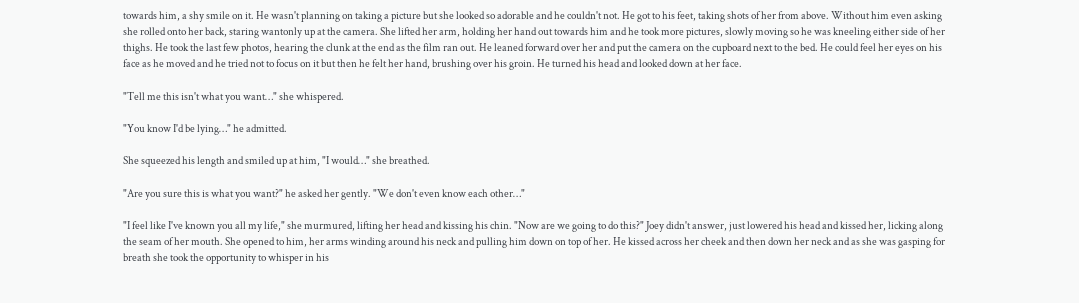towards him, a shy smile on it. He wasn't planning on taking a picture but she looked so adorable and he couldn't not. He got to his feet, taking shots of her from above. Without him even asking she rolled onto her back, staring wantonly up at the camera. She lifted her arm, holding her hand out towards him and he took more pictures, slowly moving so he was kneeling either side of her thighs. He took the last few photos, hearing the clunk at the end as the film ran out. He leaned forward over her and put the camera on the cupboard next to the bed. He could feel her eyes on his face as he moved and he tried not to focus on it but then he felt her hand, brushing over his groin. He turned his head and looked down at her face.

"Tell me this isn't what you want…" she whispered.

"You know I'd be lying…" he admitted.

She squeezed his length and smiled up at him, "I would…" she breathed.

"Are you sure this is what you want?" he asked her gently. "We don't even know each other…"

"I feel like I've known you all my life," she murmured, lifting her head and kissing his chin. "Now are we going to do this?" Joey didn't answer, just lowered his head and kissed her, licking along the seam of her mouth. She opened to him, her arms winding around his neck and pulling him down on top of her. He kissed across her cheek and then down her neck and as she was gasping for breath she took the opportunity to whisper in his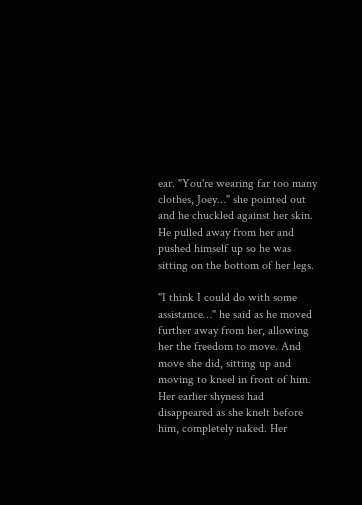ear. "You're wearing far too many clothes, Joey…" she pointed out and he chuckled against her skin. He pulled away from her and pushed himself up so he was sitting on the bottom of her legs.

"I think I could do with some assistance…" he said as he moved further away from her, allowing her the freedom to move. And move she did, sitting up and moving to kneel in front of him. Her earlier shyness had disappeared as she knelt before him, completely naked. Her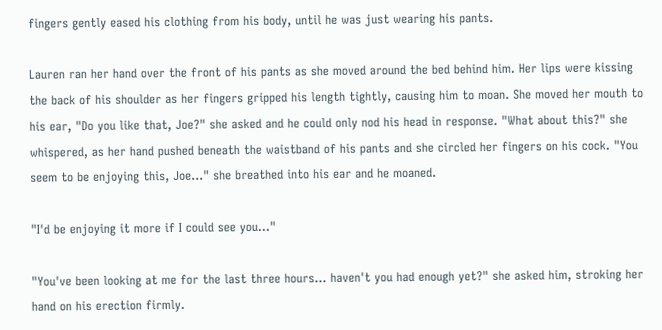fingers gently eased his clothing from his body, until he was just wearing his pants.

Lauren ran her hand over the front of his pants as she moved around the bed behind him. Her lips were kissing the back of his shoulder as her fingers gripped his length tightly, causing him to moan. She moved her mouth to his ear, "Do you like that, Joe?" she asked and he could only nod his head in response. "What about this?" she whispered, as her hand pushed beneath the waistband of his pants and she circled her fingers on his cock. "You seem to be enjoying this, Joe…" she breathed into his ear and he moaned.

"I'd be enjoying it more if I could see you…"

"You've been looking at me for the last three hours… haven't you had enough yet?" she asked him, stroking her hand on his erection firmly.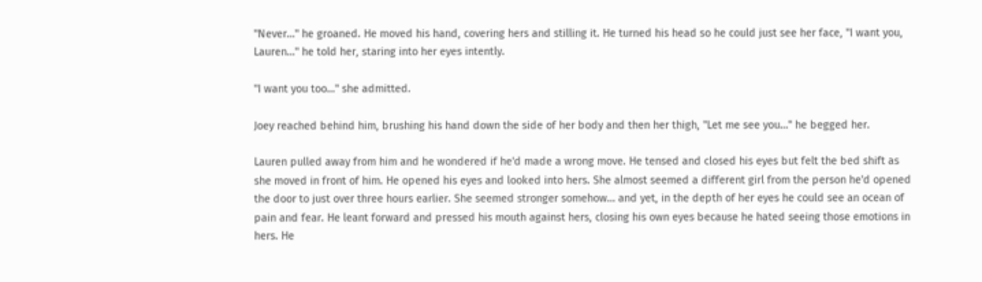"Never…" he groaned. He moved his hand, covering hers and stilling it. He turned his head so he could just see her face, "I want you, Lauren…" he told her, staring into her eyes intently.

"I want you too…" she admitted.

Joey reached behind him, brushing his hand down the side of her body and then her thigh, "Let me see you…" he begged her.

Lauren pulled away from him and he wondered if he'd made a wrong move. He tensed and closed his eyes but felt the bed shift as she moved in front of him. He opened his eyes and looked into hers. She almost seemed a different girl from the person he'd opened the door to just over three hours earlier. She seemed stronger somehow… and yet, in the depth of her eyes he could see an ocean of pain and fear. He leant forward and pressed his mouth against hers, closing his own eyes because he hated seeing those emotions in hers. He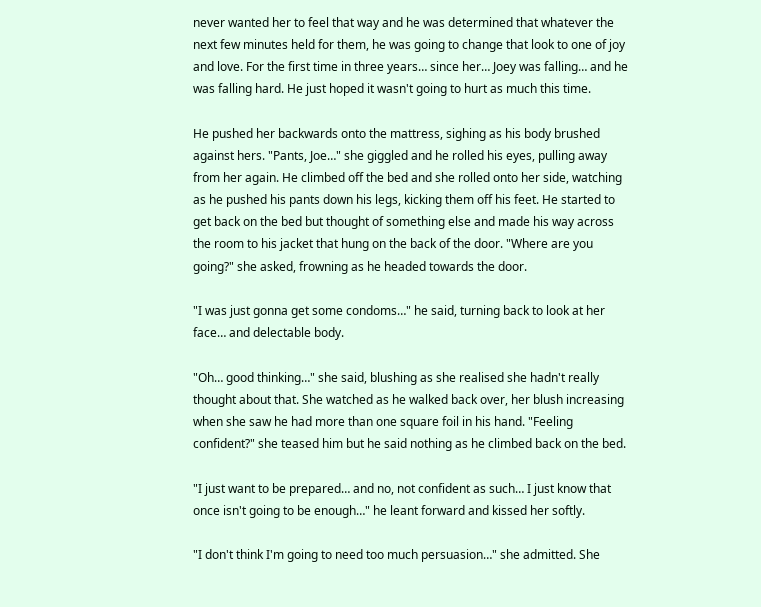never wanted her to feel that way and he was determined that whatever the next few minutes held for them, he was going to change that look to one of joy and love. For the first time in three years… since her… Joey was falling… and he was falling hard. He just hoped it wasn't going to hurt as much this time.

He pushed her backwards onto the mattress, sighing as his body brushed against hers. "Pants, Joe…" she giggled and he rolled his eyes, pulling away from her again. He climbed off the bed and she rolled onto her side, watching as he pushed his pants down his legs, kicking them off his feet. He started to get back on the bed but thought of something else and made his way across the room to his jacket that hung on the back of the door. "Where are you going?" she asked, frowning as he headed towards the door.

"I was just gonna get some condoms…" he said, turning back to look at her face… and delectable body.

"Oh… good thinking…" she said, blushing as she realised she hadn't really thought about that. She watched as he walked back over, her blush increasing when she saw he had more than one square foil in his hand. "Feeling confident?" she teased him but he said nothing as he climbed back on the bed.

"I just want to be prepared… and no, not confident as such… I just know that once isn't going to be enough…" he leant forward and kissed her softly.

"I don't think I'm going to need too much persuasion…" she admitted. She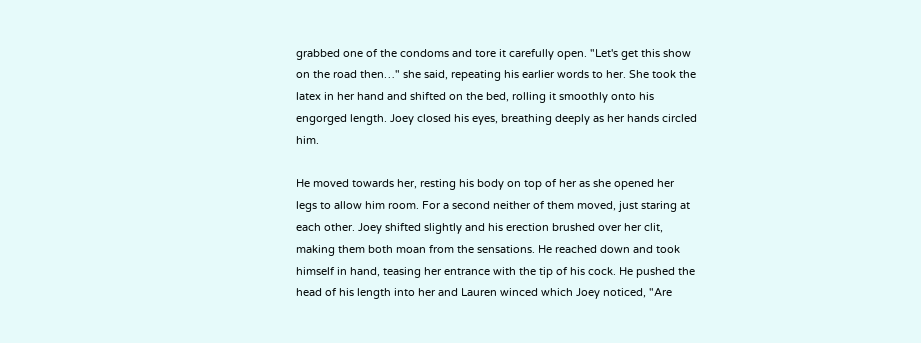grabbed one of the condoms and tore it carefully open. "Let's get this show on the road then…" she said, repeating his earlier words to her. She took the latex in her hand and shifted on the bed, rolling it smoothly onto his engorged length. Joey closed his eyes, breathing deeply as her hands circled him.

He moved towards her, resting his body on top of her as she opened her legs to allow him room. For a second neither of them moved, just staring at each other. Joey shifted slightly and his erection brushed over her clit, making them both moan from the sensations. He reached down and took himself in hand, teasing her entrance with the tip of his cock. He pushed the head of his length into her and Lauren winced which Joey noticed, "Are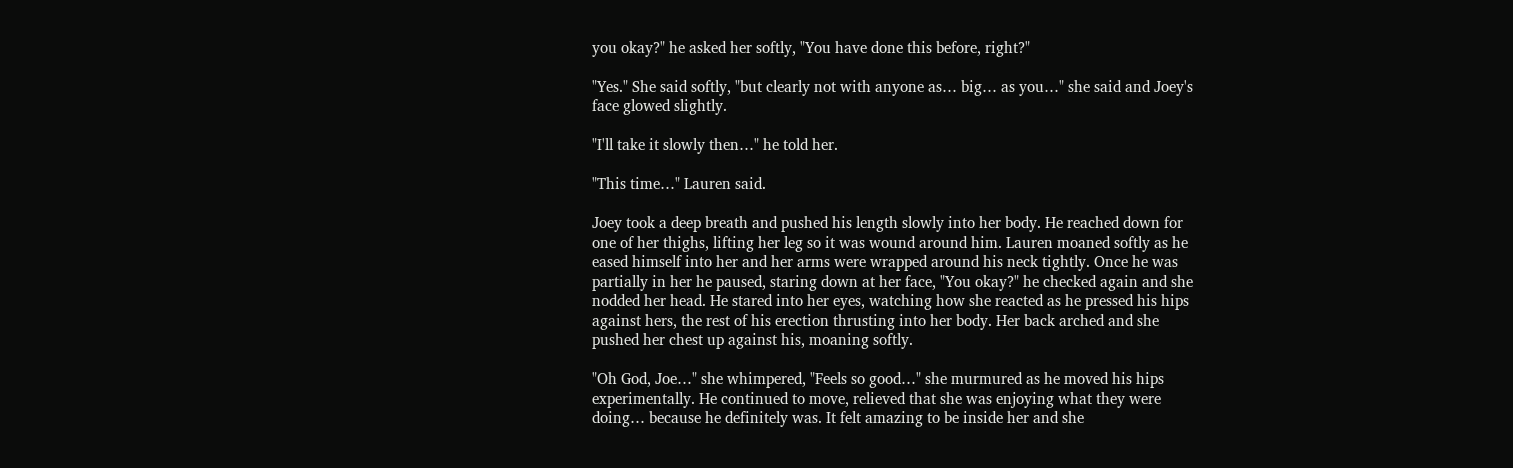you okay?" he asked her softly, "You have done this before, right?"

"Yes." She said softly, "but clearly not with anyone as… big… as you…" she said and Joey's face glowed slightly.

"I'll take it slowly then…" he told her.

"This time…" Lauren said.

Joey took a deep breath and pushed his length slowly into her body. He reached down for one of her thighs, lifting her leg so it was wound around him. Lauren moaned softly as he eased himself into her and her arms were wrapped around his neck tightly. Once he was partially in her he paused, staring down at her face, "You okay?" he checked again and she nodded her head. He stared into her eyes, watching how she reacted as he pressed his hips against hers, the rest of his erection thrusting into her body. Her back arched and she pushed her chest up against his, moaning softly.

"Oh God, Joe…" she whimpered, "Feels so good…" she murmured as he moved his hips experimentally. He continued to move, relieved that she was enjoying what they were doing… because he definitely was. It felt amazing to be inside her and she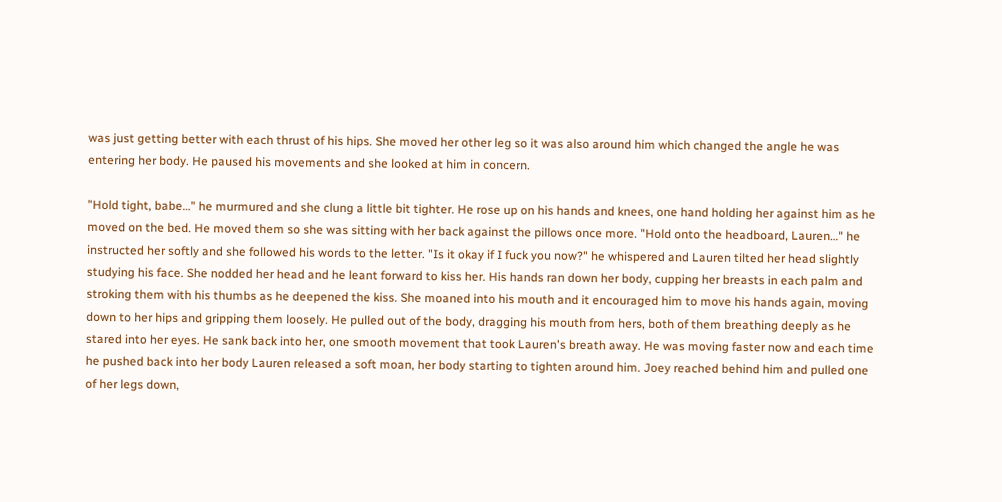was just getting better with each thrust of his hips. She moved her other leg so it was also around him which changed the angle he was entering her body. He paused his movements and she looked at him in concern.

"Hold tight, babe…" he murmured and she clung a little bit tighter. He rose up on his hands and knees, one hand holding her against him as he moved on the bed. He moved them so she was sitting with her back against the pillows once more. "Hold onto the headboard, Lauren…" he instructed her softly and she followed his words to the letter. "Is it okay if I fuck you now?" he whispered and Lauren tilted her head slightly studying his face. She nodded her head and he leant forward to kiss her. His hands ran down her body, cupping her breasts in each palm and stroking them with his thumbs as he deepened the kiss. She moaned into his mouth and it encouraged him to move his hands again, moving down to her hips and gripping them loosely. He pulled out of the body, dragging his mouth from hers, both of them breathing deeply as he stared into her eyes. He sank back into her, one smooth movement that took Lauren's breath away. He was moving faster now and each time he pushed back into her body Lauren released a soft moan, her body starting to tighten around him. Joey reached behind him and pulled one of her legs down,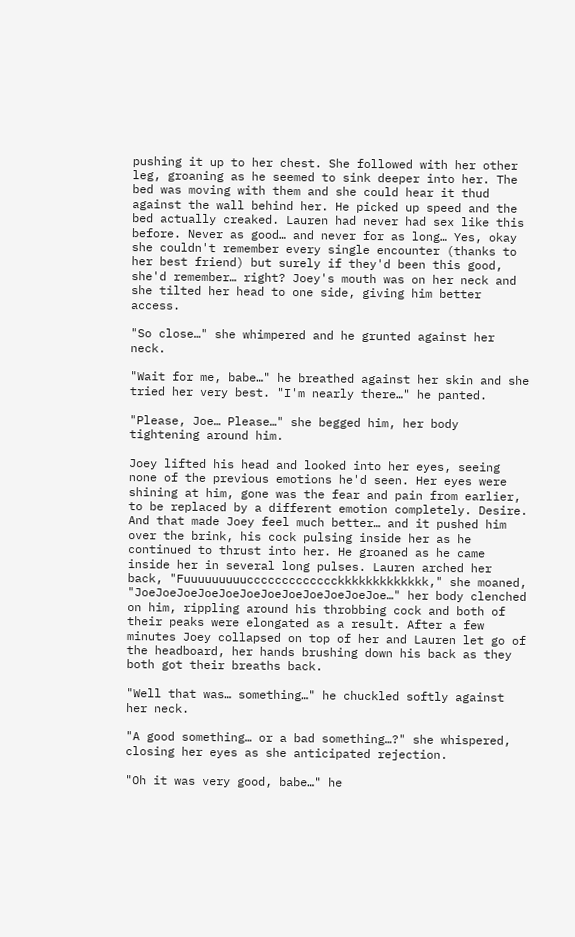pushing it up to her chest. She followed with her other leg, groaning as he seemed to sink deeper into her. The bed was moving with them and she could hear it thud against the wall behind her. He picked up speed and the bed actually creaked. Lauren had never had sex like this before. Never as good… and never for as long… Yes, okay she couldn't remember every single encounter (thanks to her best friend) but surely if they'd been this good, she'd remember… right? Joey's mouth was on her neck and she tilted her head to one side, giving him better access.

"So close…" she whimpered and he grunted against her neck.

"Wait for me, babe…" he breathed against her skin and she tried her very best. "I'm nearly there…" he panted.

"Please, Joe… Please…" she begged him, her body tightening around him.

Joey lifted his head and looked into her eyes, seeing none of the previous emotions he'd seen. Her eyes were shining at him, gone was the fear and pain from earlier, to be replaced by a different emotion completely. Desire. And that made Joey feel much better… and it pushed him over the brink, his cock pulsing inside her as he continued to thrust into her. He groaned as he came inside her in several long pulses. Lauren arched her back, "Fuuuuuuuuuccccccccccccckkkkkkkkkkkkk," she moaned, "JoeJoeJoeJoeJoeJoeJoeJoeJoeJoeJoeJoe…" her body clenched on him, rippling around his throbbing cock and both of their peaks were elongated as a result. After a few minutes Joey collapsed on top of her and Lauren let go of the headboard, her hands brushing down his back as they both got their breaths back.

"Well that was… something…" he chuckled softly against her neck.

"A good something… or a bad something…?" she whispered, closing her eyes as she anticipated rejection.

"Oh it was very good, babe…" he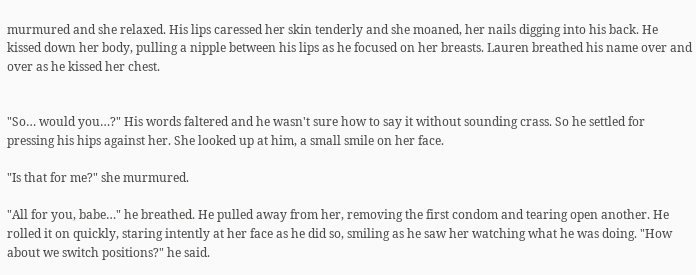murmured and she relaxed. His lips caressed her skin tenderly and she moaned, her nails digging into his back. He kissed down her body, pulling a nipple between his lips as he focused on her breasts. Lauren breathed his name over and over as he kissed her chest.


"So… would you…?" His words faltered and he wasn't sure how to say it without sounding crass. So he settled for pressing his hips against her. She looked up at him, a small smile on her face.

"Is that for me?" she murmured.

"All for you, babe…" he breathed. He pulled away from her, removing the first condom and tearing open another. He rolled it on quickly, staring intently at her face as he did so, smiling as he saw her watching what he was doing. "How about we switch positions?" he said.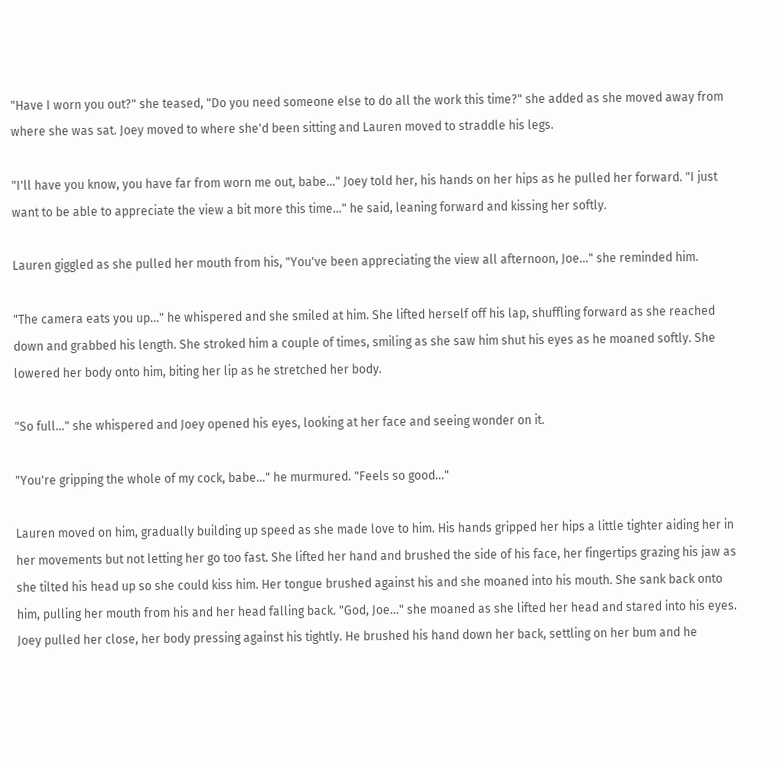"Have I worn you out?" she teased, "Do you need someone else to do all the work this time?" she added as she moved away from where she was sat. Joey moved to where she'd been sitting and Lauren moved to straddle his legs.

"I'll have you know, you have far from worn me out, babe…" Joey told her, his hands on her hips as he pulled her forward. "I just want to be able to appreciate the view a bit more this time…" he said, leaning forward and kissing her softly.

Lauren giggled as she pulled her mouth from his, "You've been appreciating the view all afternoon, Joe…" she reminded him.

"The camera eats you up…" he whispered and she smiled at him. She lifted herself off his lap, shuffling forward as she reached down and grabbed his length. She stroked him a couple of times, smiling as she saw him shut his eyes as he moaned softly. She lowered her body onto him, biting her lip as he stretched her body.

"So full…" she whispered and Joey opened his eyes, looking at her face and seeing wonder on it.

"You're gripping the whole of my cock, babe…" he murmured. "Feels so good…"

Lauren moved on him, gradually building up speed as she made love to him. His hands gripped her hips a little tighter aiding her in her movements but not letting her go too fast. She lifted her hand and brushed the side of his face, her fingertips grazing his jaw as she tilted his head up so she could kiss him. Her tongue brushed against his and she moaned into his mouth. She sank back onto him, pulling her mouth from his and her head falling back. "God, Joe…" she moaned as she lifted her head and stared into his eyes. Joey pulled her close, her body pressing against his tightly. He brushed his hand down her back, settling on her bum and he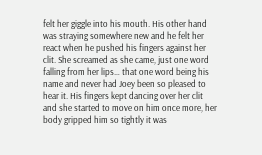felt her giggle into his mouth. His other hand was straying somewhere new and he felt her react when he pushed his fingers against her clit. She screamed as she came, just one word falling from her lips… that one word being his name and never had Joey been so pleased to hear it. His fingers kept dancing over her clit and she started to move on him once more, her body gripped him so tightly it was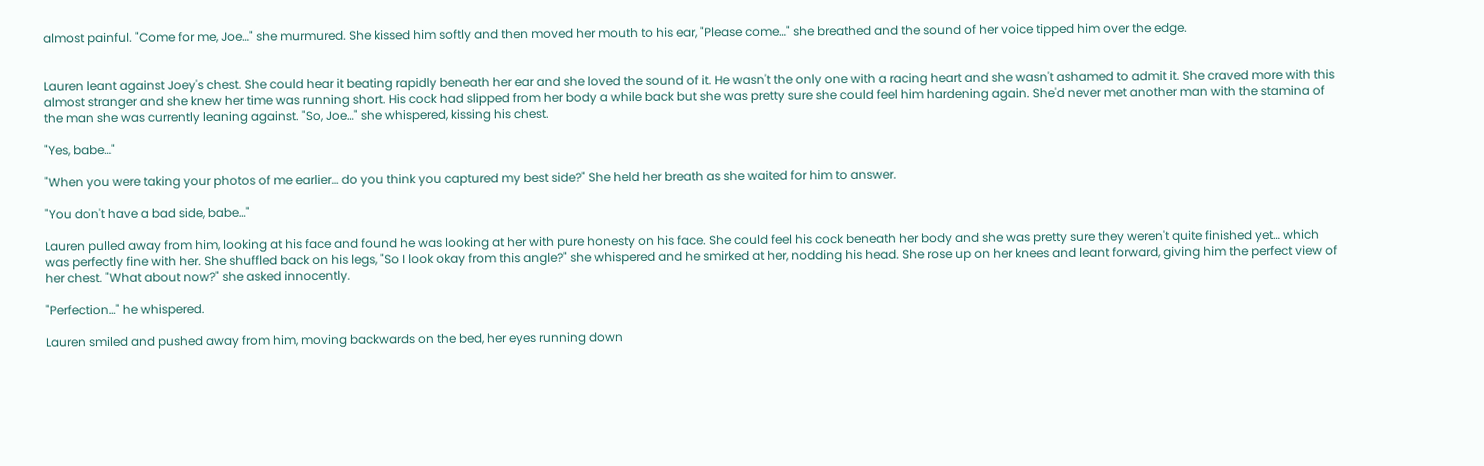almost painful. "Come for me, Joe…" she murmured. She kissed him softly and then moved her mouth to his ear, "Please come…" she breathed and the sound of her voice tipped him over the edge.


Lauren leant against Joey's chest. She could hear it beating rapidly beneath her ear and she loved the sound of it. He wasn't the only one with a racing heart and she wasn't ashamed to admit it. She craved more with this almost stranger and she knew her time was running short. His cock had slipped from her body a while back but she was pretty sure she could feel him hardening again. She'd never met another man with the stamina of the man she was currently leaning against. "So, Joe…" she whispered, kissing his chest.

"Yes, babe…"

"When you were taking your photos of me earlier… do you think you captured my best side?" She held her breath as she waited for him to answer.

"You don't have a bad side, babe…"

Lauren pulled away from him, looking at his face and found he was looking at her with pure honesty on his face. She could feel his cock beneath her body and she was pretty sure they weren't quite finished yet… which was perfectly fine with her. She shuffled back on his legs, "So I look okay from this angle?" she whispered and he smirked at her, nodding his head. She rose up on her knees and leant forward, giving him the perfect view of her chest. "What about now?" she asked innocently.

"Perfection…" he whispered.

Lauren smiled and pushed away from him, moving backwards on the bed, her eyes running down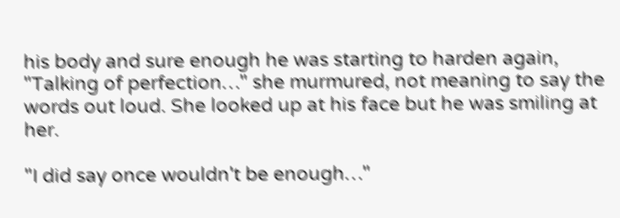his body and sure enough he was starting to harden again, "Talking of perfection…" she murmured, not meaning to say the words out loud. She looked up at his face but he was smiling at her.

"I did say once wouldn't be enough…"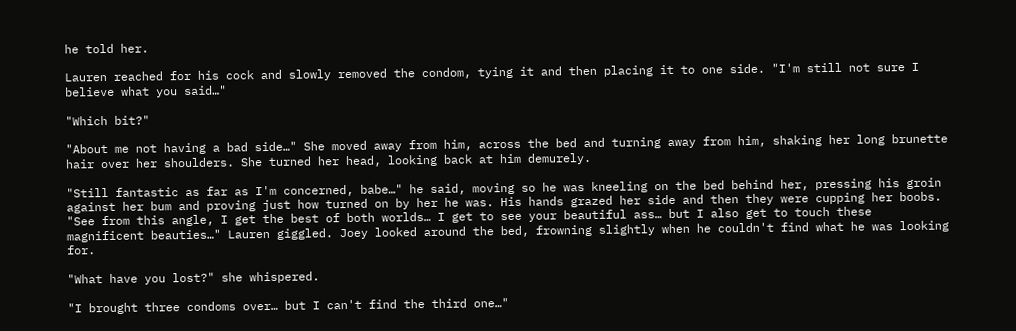he told her.

Lauren reached for his cock and slowly removed the condom, tying it and then placing it to one side. "I'm still not sure I believe what you said…"

"Which bit?"

"About me not having a bad side…" She moved away from him, across the bed and turning away from him, shaking her long brunette hair over her shoulders. She turned her head, looking back at him demurely.

"Still fantastic as far as I'm concerned, babe…" he said, moving so he was kneeling on the bed behind her, pressing his groin against her bum and proving just how turned on by her he was. His hands grazed her side and then they were cupping her boobs. "See from this angle, I get the best of both worlds… I get to see your beautiful ass… but I also get to touch these magnificent beauties…" Lauren giggled. Joey looked around the bed, frowning slightly when he couldn't find what he was looking for.

"What have you lost?" she whispered.

"I brought three condoms over… but I can't find the third one…"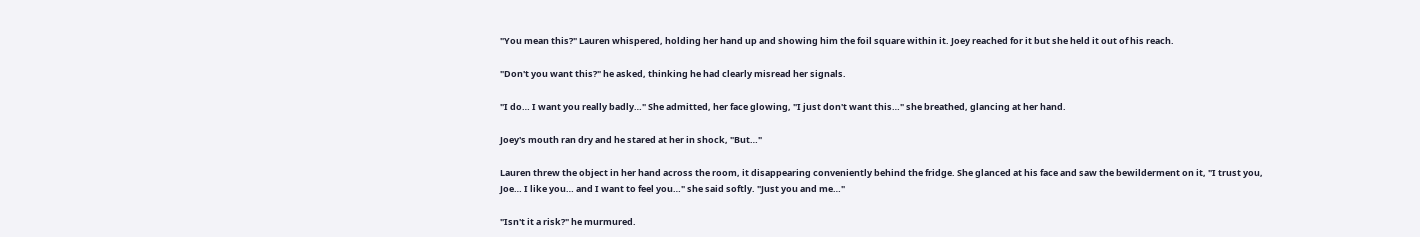"You mean this?" Lauren whispered, holding her hand up and showing him the foil square within it. Joey reached for it but she held it out of his reach.

"Don't you want this?" he asked, thinking he had clearly misread her signals.

"I do… I want you really badly…" She admitted, her face glowing, "I just don't want this…" she breathed, glancing at her hand.

Joey's mouth ran dry and he stared at her in shock, "But…"

Lauren threw the object in her hand across the room, it disappearing conveniently behind the fridge. She glanced at his face and saw the bewilderment on it, "I trust you, Joe… I like you… and I want to feel you…" she said softly. "Just you and me…"

"Isn't it a risk?" he murmured.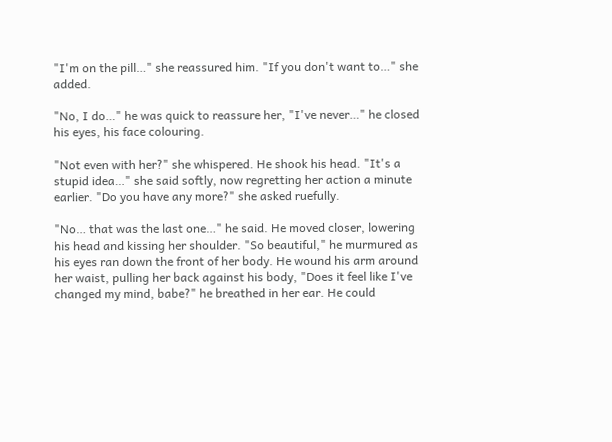"I'm on the pill…" she reassured him. "If you don't want to…" she added.

"No, I do…" he was quick to reassure her, "I've never…" he closed his eyes, his face colouring.

"Not even with her?" she whispered. He shook his head. "It's a stupid idea…" she said softly, now regretting her action a minute earlier. "Do you have any more?" she asked ruefully.

"No… that was the last one…" he said. He moved closer, lowering his head and kissing her shoulder. "So beautiful," he murmured as his eyes ran down the front of her body. He wound his arm around her waist, pulling her back against his body, "Does it feel like I've changed my mind, babe?" he breathed in her ear. He could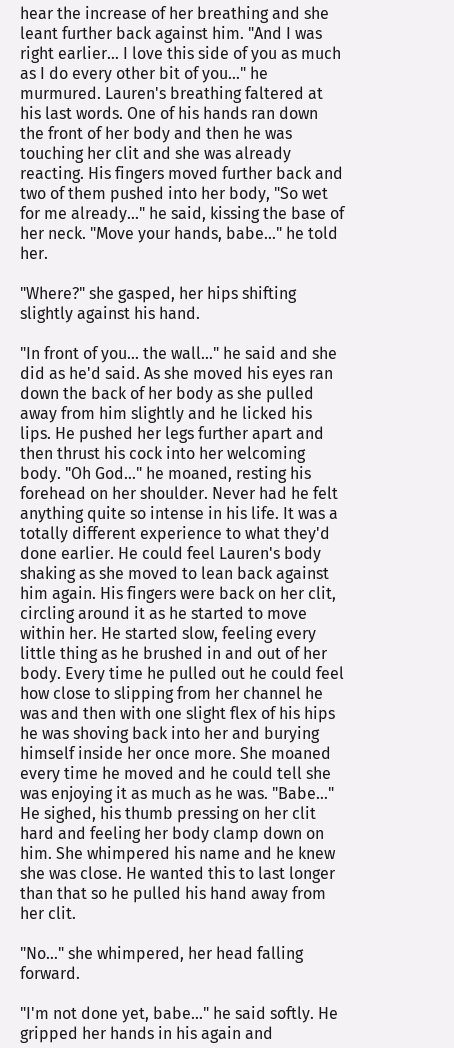hear the increase of her breathing and she leant further back against him. "And I was right earlier… I love this side of you as much as I do every other bit of you…" he murmured. Lauren's breathing faltered at his last words. One of his hands ran down the front of her body and then he was touching her clit and she was already reacting. His fingers moved further back and two of them pushed into her body, "So wet for me already…" he said, kissing the base of her neck. "Move your hands, babe…" he told her.

"Where?" she gasped, her hips shifting slightly against his hand.

"In front of you… the wall…" he said and she did as he'd said. As she moved his eyes ran down the back of her body as she pulled away from him slightly and he licked his lips. He pushed her legs further apart and then thrust his cock into her welcoming body. "Oh God…" he moaned, resting his forehead on her shoulder. Never had he felt anything quite so intense in his life. It was a totally different experience to what they'd done earlier. He could feel Lauren's body shaking as she moved to lean back against him again. His fingers were back on her clit, circling around it as he started to move within her. He started slow, feeling every little thing as he brushed in and out of her body. Every time he pulled out he could feel how close to slipping from her channel he was and then with one slight flex of his hips he was shoving back into her and burying himself inside her once more. She moaned every time he moved and he could tell she was enjoying it as much as he was. "Babe…" He sighed, his thumb pressing on her clit hard and feeling her body clamp down on him. She whimpered his name and he knew she was close. He wanted this to last longer than that so he pulled his hand away from her clit.

"No…" she whimpered, her head falling forward.

"I'm not done yet, babe…" he said softly. He gripped her hands in his again and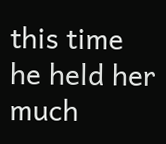this time he held her much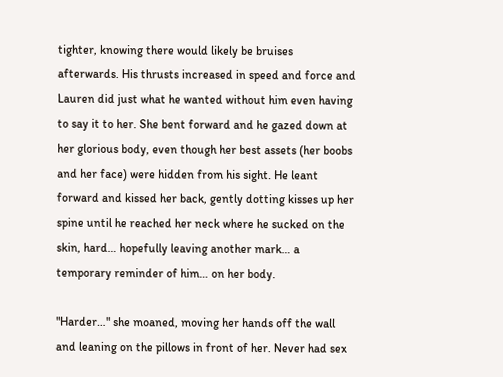tighter, knowing there would likely be bruises afterwards. His thrusts increased in speed and force and Lauren did just what he wanted without him even having to say it to her. She bent forward and he gazed down at her glorious body, even though her best assets (her boobs and her face) were hidden from his sight. He leant forward and kissed her back, gently dotting kisses up her spine until he reached her neck where he sucked on the skin, hard… hopefully leaving another mark… a temporary reminder of him… on her body.

"Harder…" she moaned, moving her hands off the wall and leaning on the pillows in front of her. Never had sex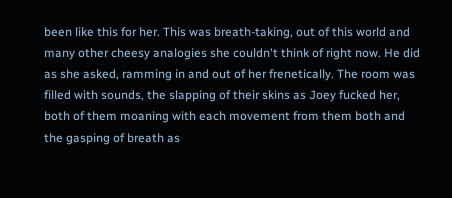been like this for her. This was breath-taking, out of this world and many other cheesy analogies she couldn't think of right now. He did as she asked, ramming in and out of her frenetically. The room was filled with sounds, the slapping of their skins as Joey fucked her, both of them moaning with each movement from them both and the gasping of breath as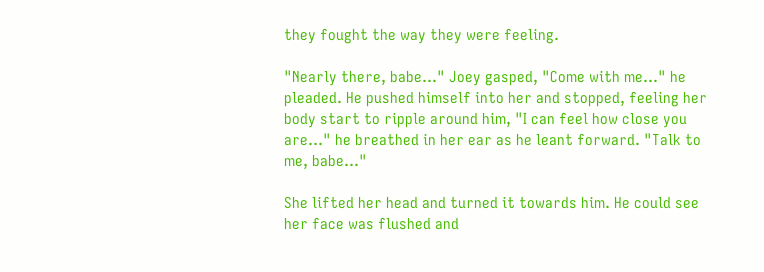they fought the way they were feeling.

"Nearly there, babe…" Joey gasped, "Come with me…" he pleaded. He pushed himself into her and stopped, feeling her body start to ripple around him, "I can feel how close you are…" he breathed in her ear as he leant forward. "Talk to me, babe…"

She lifted her head and turned it towards him. He could see her face was flushed and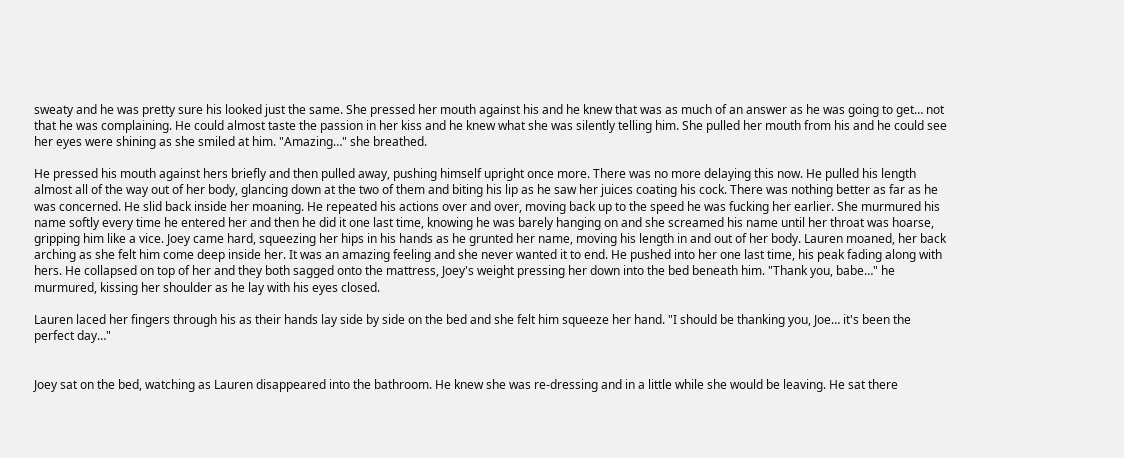sweaty and he was pretty sure his looked just the same. She pressed her mouth against his and he knew that was as much of an answer as he was going to get… not that he was complaining. He could almost taste the passion in her kiss and he knew what she was silently telling him. She pulled her mouth from his and he could see her eyes were shining as she smiled at him. "Amazing…" she breathed.

He pressed his mouth against hers briefly and then pulled away, pushing himself upright once more. There was no more delaying this now. He pulled his length almost all of the way out of her body, glancing down at the two of them and biting his lip as he saw her juices coating his cock. There was nothing better as far as he was concerned. He slid back inside her moaning. He repeated his actions over and over, moving back up to the speed he was fucking her earlier. She murmured his name softly every time he entered her and then he did it one last time, knowing he was barely hanging on and she screamed his name until her throat was hoarse, gripping him like a vice. Joey came hard, squeezing her hips in his hands as he grunted her name, moving his length in and out of her body. Lauren moaned, her back arching as she felt him come deep inside her. It was an amazing feeling and she never wanted it to end. He pushed into her one last time, his peak fading along with hers. He collapsed on top of her and they both sagged onto the mattress, Joey's weight pressing her down into the bed beneath him. "Thank you, babe…" he murmured, kissing her shoulder as he lay with his eyes closed.

Lauren laced her fingers through his as their hands lay side by side on the bed and she felt him squeeze her hand. "I should be thanking you, Joe… it's been the perfect day…"


Joey sat on the bed, watching as Lauren disappeared into the bathroom. He knew she was re-dressing and in a little while she would be leaving. He sat there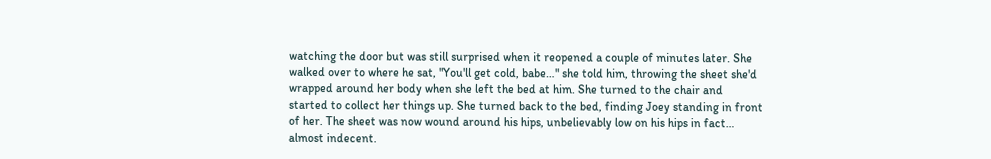watching the door but was still surprised when it reopened a couple of minutes later. She walked over to where he sat, "You'll get cold, babe…" she told him, throwing the sheet she'd wrapped around her body when she left the bed at him. She turned to the chair and started to collect her things up. She turned back to the bed, finding Joey standing in front of her. The sheet was now wound around his hips, unbelievably low on his hips in fact… almost indecent.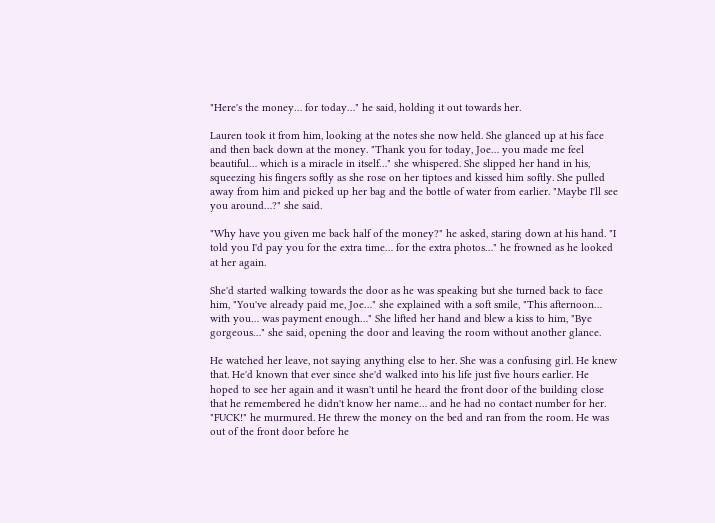"Here's the money… for today…" he said, holding it out towards her.

Lauren took it from him, looking at the notes she now held. She glanced up at his face and then back down at the money. "Thank you for today, Joe… you made me feel beautiful… which is a miracle in itself…" she whispered. She slipped her hand in his, squeezing his fingers softly as she rose on her tiptoes and kissed him softly. She pulled away from him and picked up her bag and the bottle of water from earlier. "Maybe I'll see you around…?" she said.

"Why have you given me back half of the money?" he asked, staring down at his hand. "I told you I'd pay you for the extra time… for the extra photos…" he frowned as he looked at her again.

She'd started walking towards the door as he was speaking but she turned back to face him, "You've already paid me, Joe…" she explained with a soft smile, "This afternoon… with you… was payment enough…" She lifted her hand and blew a kiss to him, "Bye gorgeous…" she said, opening the door and leaving the room without another glance.

He watched her leave, not saying anything else to her. She was a confusing girl. He knew that. He'd known that ever since she'd walked into his life just five hours earlier. He hoped to see her again and it wasn't until he heard the front door of the building close that he remembered he didn't know her name… and he had no contact number for her. "FUCK!" he murmured. He threw the money on the bed and ran from the room. He was out of the front door before he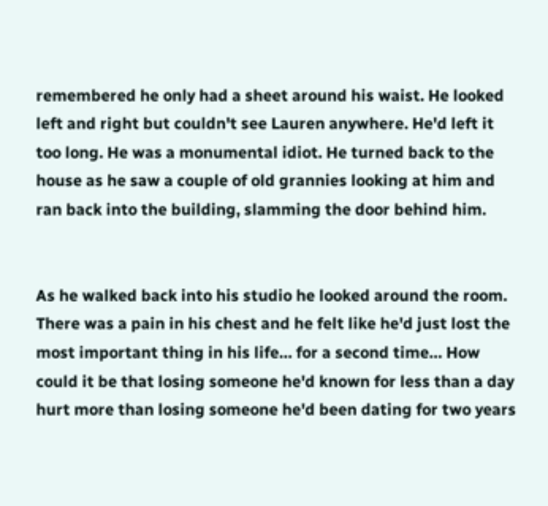remembered he only had a sheet around his waist. He looked left and right but couldn't see Lauren anywhere. He'd left it too long. He was a monumental idiot. He turned back to the house as he saw a couple of old grannies looking at him and ran back into the building, slamming the door behind him.


As he walked back into his studio he looked around the room. There was a pain in his chest and he felt like he'd just lost the most important thing in his life… for a second time… How could it be that losing someone he'd known for less than a day hurt more than losing someone he'd been dating for two years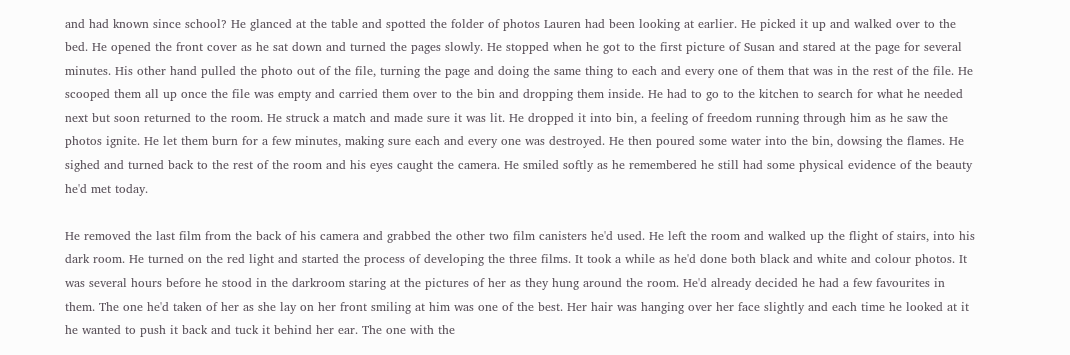and had known since school? He glanced at the table and spotted the folder of photos Lauren had been looking at earlier. He picked it up and walked over to the bed. He opened the front cover as he sat down and turned the pages slowly. He stopped when he got to the first picture of Susan and stared at the page for several minutes. His other hand pulled the photo out of the file, turning the page and doing the same thing to each and every one of them that was in the rest of the file. He scooped them all up once the file was empty and carried them over to the bin and dropping them inside. He had to go to the kitchen to search for what he needed next but soon returned to the room. He struck a match and made sure it was lit. He dropped it into bin, a feeling of freedom running through him as he saw the photos ignite. He let them burn for a few minutes, making sure each and every one was destroyed. He then poured some water into the bin, dowsing the flames. He sighed and turned back to the rest of the room and his eyes caught the camera. He smiled softly as he remembered he still had some physical evidence of the beauty he'd met today.

He removed the last film from the back of his camera and grabbed the other two film canisters he'd used. He left the room and walked up the flight of stairs, into his dark room. He turned on the red light and started the process of developing the three films. It took a while as he'd done both black and white and colour photos. It was several hours before he stood in the darkroom staring at the pictures of her as they hung around the room. He'd already decided he had a few favourites in them. The one he'd taken of her as she lay on her front smiling at him was one of the best. Her hair was hanging over her face slightly and each time he looked at it he wanted to push it back and tuck it behind her ear. The one with the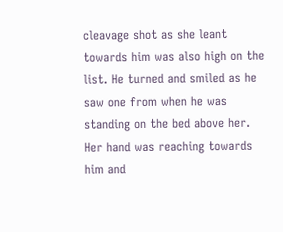cleavage shot as she leant towards him was also high on the list. He turned and smiled as he saw one from when he was standing on the bed above her. Her hand was reaching towards him and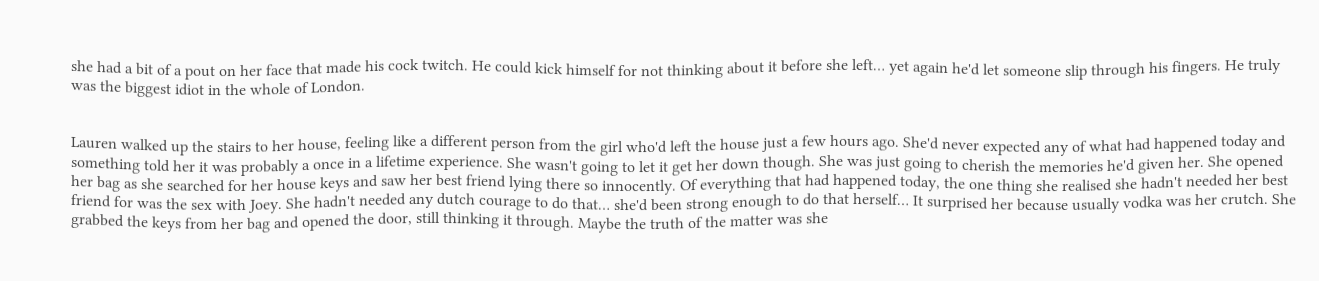she had a bit of a pout on her face that made his cock twitch. He could kick himself for not thinking about it before she left… yet again he'd let someone slip through his fingers. He truly was the biggest idiot in the whole of London.


Lauren walked up the stairs to her house, feeling like a different person from the girl who'd left the house just a few hours ago. She'd never expected any of what had happened today and something told her it was probably a once in a lifetime experience. She wasn't going to let it get her down though. She was just going to cherish the memories he'd given her. She opened her bag as she searched for her house keys and saw her best friend lying there so innocently. Of everything that had happened today, the one thing she realised she hadn't needed her best friend for was the sex with Joey. She hadn't needed any dutch courage to do that… she'd been strong enough to do that herself… It surprised her because usually vodka was her crutch. She grabbed the keys from her bag and opened the door, still thinking it through. Maybe the truth of the matter was she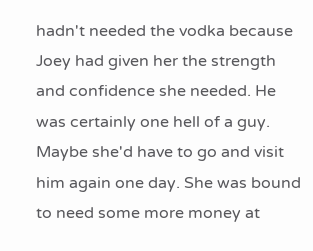hadn't needed the vodka because Joey had given her the strength and confidence she needed. He was certainly one hell of a guy. Maybe she'd have to go and visit him again one day. She was bound to need some more money at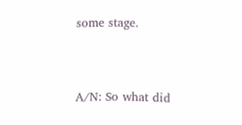some stage.


A/N: So what did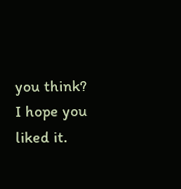you think? I hope you liked it.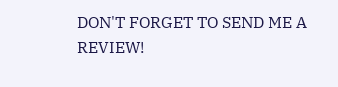DON'T FORGET TO SEND ME A REVIEW!